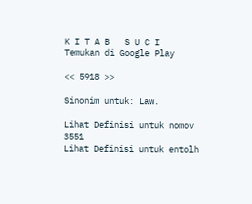K I T A B   S U C I
Temukan di Google Play

<< 5918 >>

Sinonim untuk: Law.

Lihat Definisi untuk nomov 3551
Lihat Definisi untuk entolh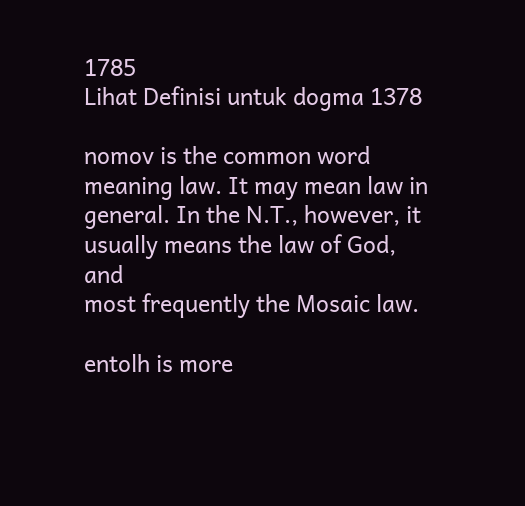1785
Lihat Definisi untuk dogma 1378

nomov is the common word meaning law. It may mean law in
general. In the N.T., however, it usually means the law of God, and
most frequently the Mosaic law.

entolh is more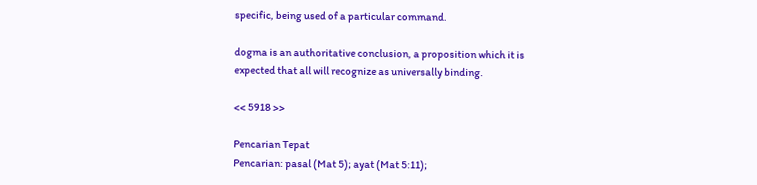specific, being used of a particular command.

dogma is an authoritative conclusion, a proposition which it is
expected that all will recognize as universally binding.

<< 5918 >>

Pencarian Tepat
Pencarian: pasal (Mat 5); ayat (Mat 5:11);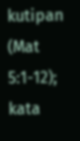kutipan (Mat 5:1-12); kata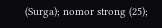(Surga); nomor strong (25);